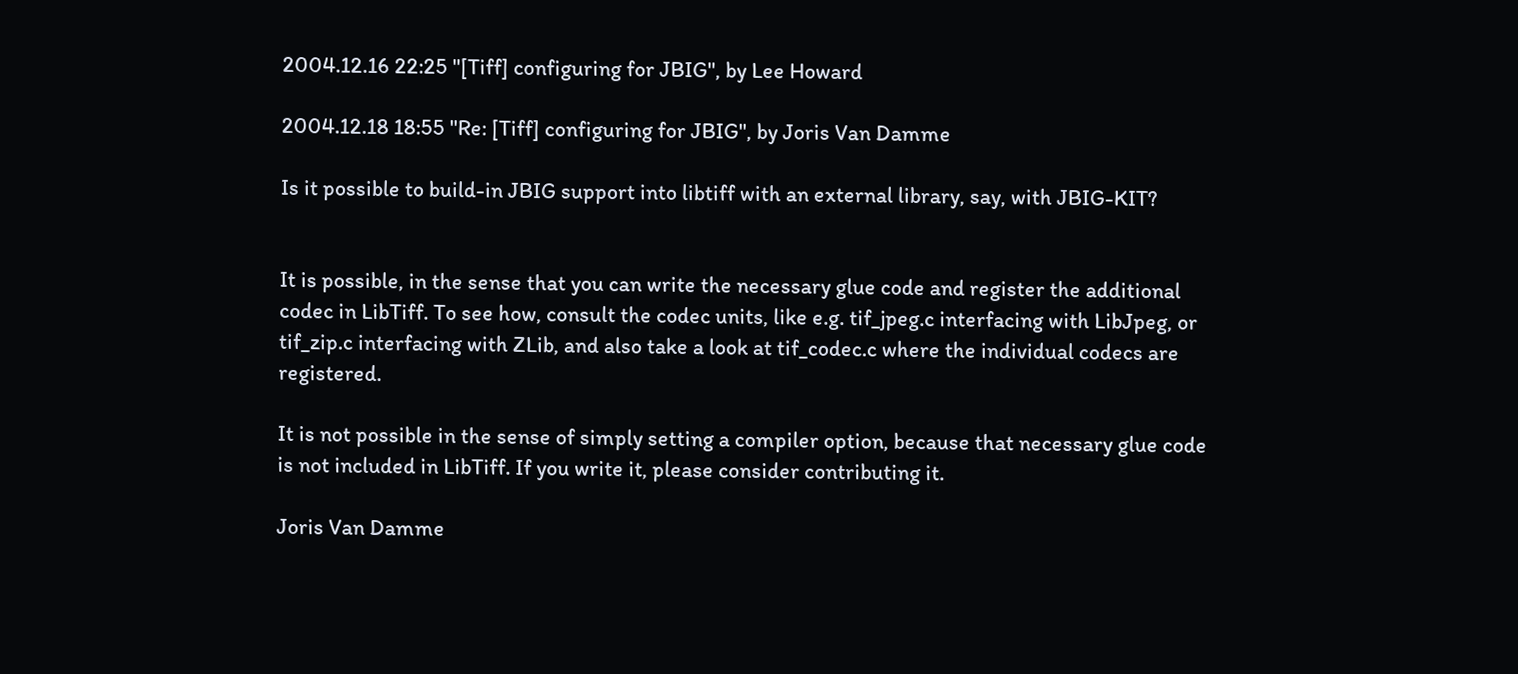2004.12.16 22:25 "[Tiff] configuring for JBIG", by Lee Howard

2004.12.18 18:55 "Re: [Tiff] configuring for JBIG", by Joris Van Damme

Is it possible to build-in JBIG support into libtiff with an external library, say, with JBIG-KIT?


It is possible, in the sense that you can write the necessary glue code and register the additional codec in LibTiff. To see how, consult the codec units, like e.g. tif_jpeg.c interfacing with LibJpeg, or tif_zip.c interfacing with ZLib, and also take a look at tif_codec.c where the individual codecs are registered.

It is not possible in the sense of simply setting a compiler option, because that necessary glue code is not included in LibTiff. If you write it, please consider contributing it.

Joris Van Damme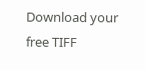Download your free TIFF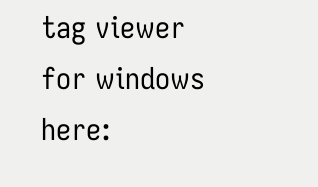tag viewer for windows here: